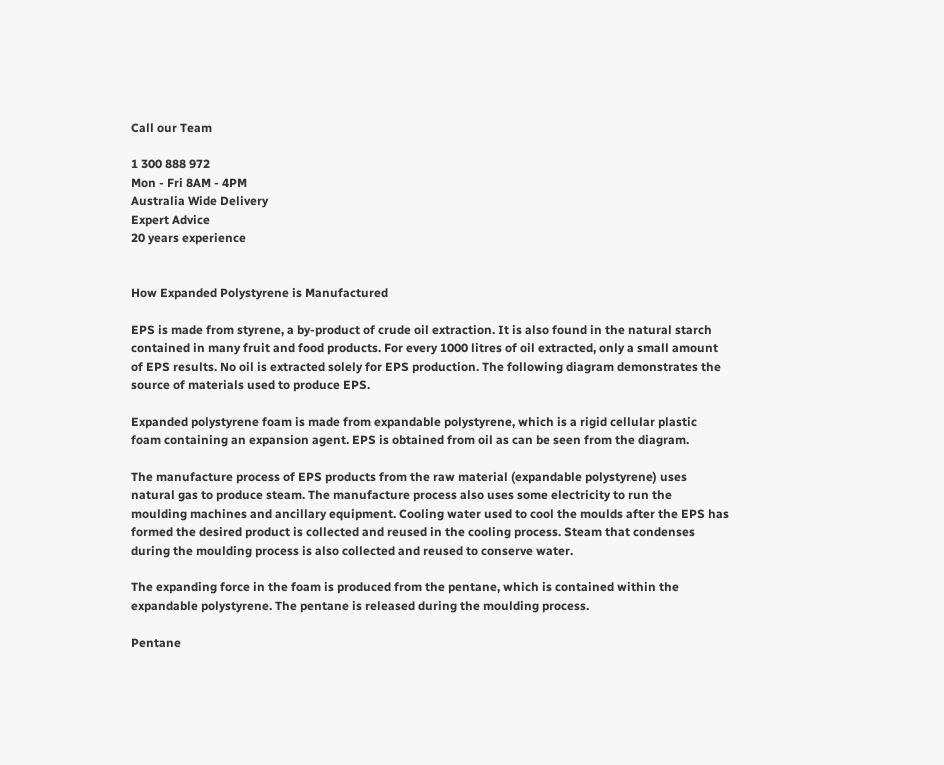Call our Team

1 300 888 972
Mon - Fri 8AM - 4PM
Australia Wide Delivery
Expert Advice
20 years experience


How Expanded Polystyrene is Manufactured

EPS is made from styrene, a by-product of crude oil extraction. It is also found in the natural starch contained in many fruit and food products. For every 1000 litres of oil extracted, only a small amount of EPS results. No oil is extracted solely for EPS production. The following diagram demonstrates the source of materials used to produce EPS.

Expanded polystyrene foam is made from expandable polystyrene, which is a rigid cellular plastic foam containing an expansion agent. EPS is obtained from oil as can be seen from the diagram.

The manufacture process of EPS products from the raw material (expandable polystyrene) uses natural gas to produce steam. The manufacture process also uses some electricity to run the moulding machines and ancillary equipment. Cooling water used to cool the moulds after the EPS has formed the desired product is collected and reused in the cooling process. Steam that condenses during the moulding process is also collected and reused to conserve water.

The expanding force in the foam is produced from the pentane, which is contained within the expandable polystyrene. The pentane is released during the moulding process.

Pentane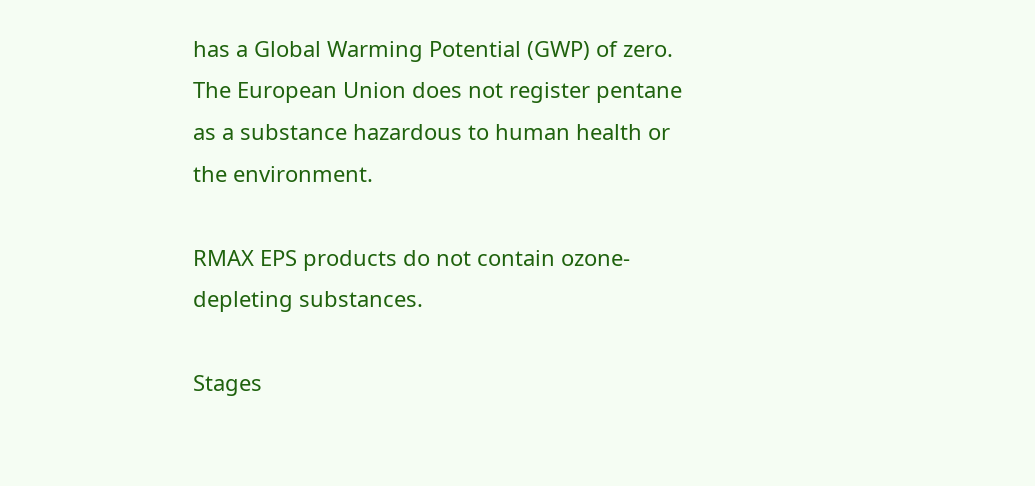has a Global Warming Potential (GWP) of zero. The European Union does not register pentane as a substance hazardous to human health or the environment.

RMAX EPS products do not contain ozone-depleting substances.

Stages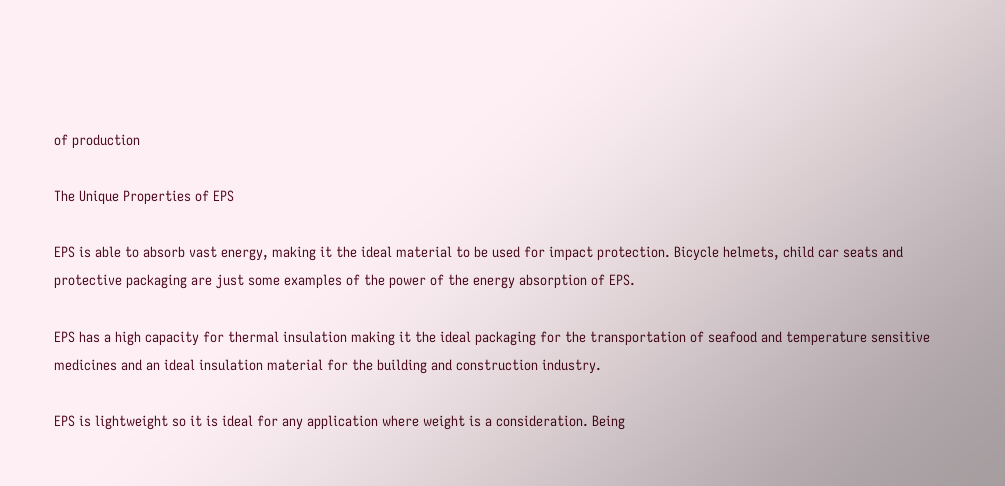of production

The Unique Properties of EPS

EPS is able to absorb vast energy, making it the ideal material to be used for impact protection. Bicycle helmets, child car seats and protective packaging are just some examples of the power of the energy absorption of EPS.

EPS has a high capacity for thermal insulation making it the ideal packaging for the transportation of seafood and temperature sensitive medicines and an ideal insulation material for the building and construction industry.

EPS is lightweight so it is ideal for any application where weight is a consideration. Being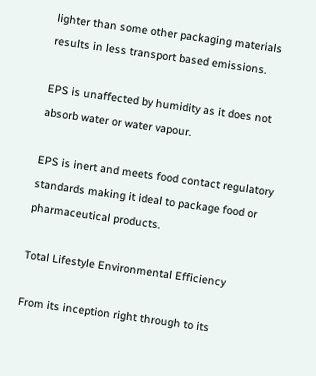lighter than some other packaging materials results in less transport based emissions.

EPS is unaffected by humidity as it does not absorb water or water vapour.

EPS is inert and meets food contact regulatory standards making it ideal to package food or pharmaceutical products.

Total Lifestyle Environmental Efficiency

From its inception right through to its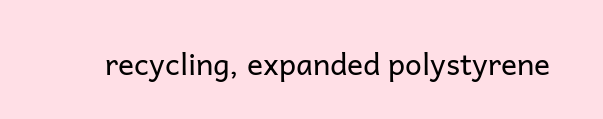recycling, expanded polystyrene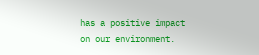has a positive impact on our environment.